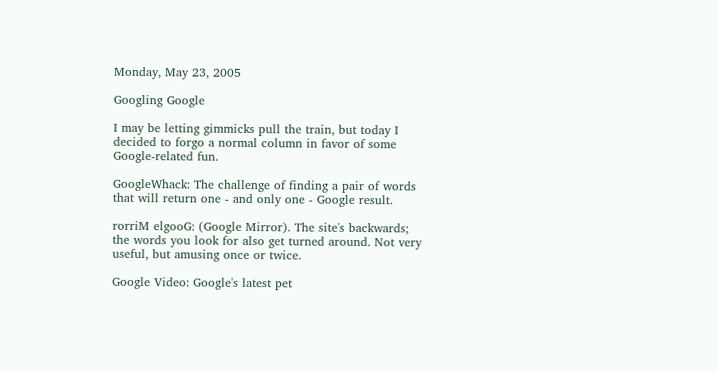Monday, May 23, 2005

Googling Google

I may be letting gimmicks pull the train, but today I decided to forgo a normal column in favor of some Google-related fun.

GoogleWhack: The challenge of finding a pair of words that will return one - and only one - Google result.

rorriM elgooG: (Google Mirror). The site's backwards; the words you look for also get turned around. Not very useful, but amusing once or twice.

Google Video: Google's latest pet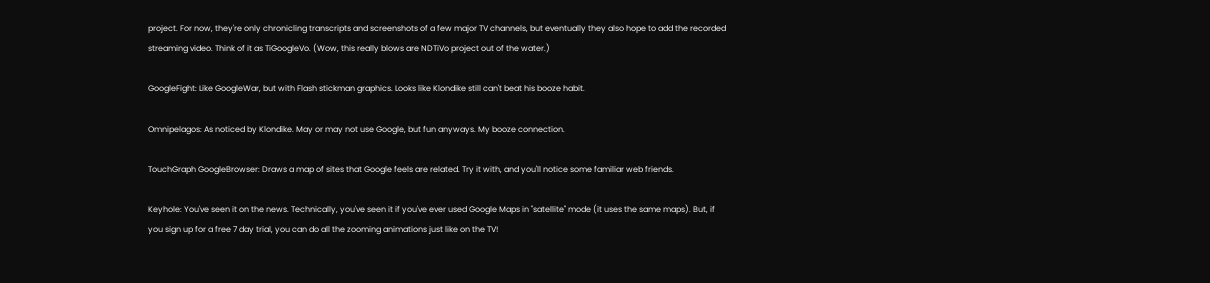project. For now, they're only chronicling transcripts and screenshots of a few major TV channels, but eventually they also hope to add the recorded streaming video. Think of it as TiGoogleVo. (Wow, this really blows are NDTiVo project out of the water.)

GoogleFight: Like GoogleWar, but with Flash stickman graphics. Looks like Klondike still can't beat his booze habit.

Omnipelagos: As noticed by Klondike. May or may not use Google, but fun anyways. My booze connection.

TouchGraph GoogleBrowser: Draws a map of sites that Google feels are related. Try it with, and you'll notice some familiar web friends.

Keyhole: You've seen it on the news. Technically, you've seen it if you've ever used Google Maps in "satellite" mode (it uses the same maps). But, if you sign up for a free 7 day trial, you can do all the zooming animations just like on the TV!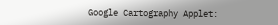Google Cartography Applet: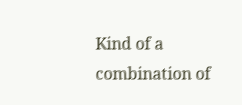Kind of a combination of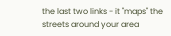the last two links - it "maps" the streets around your area